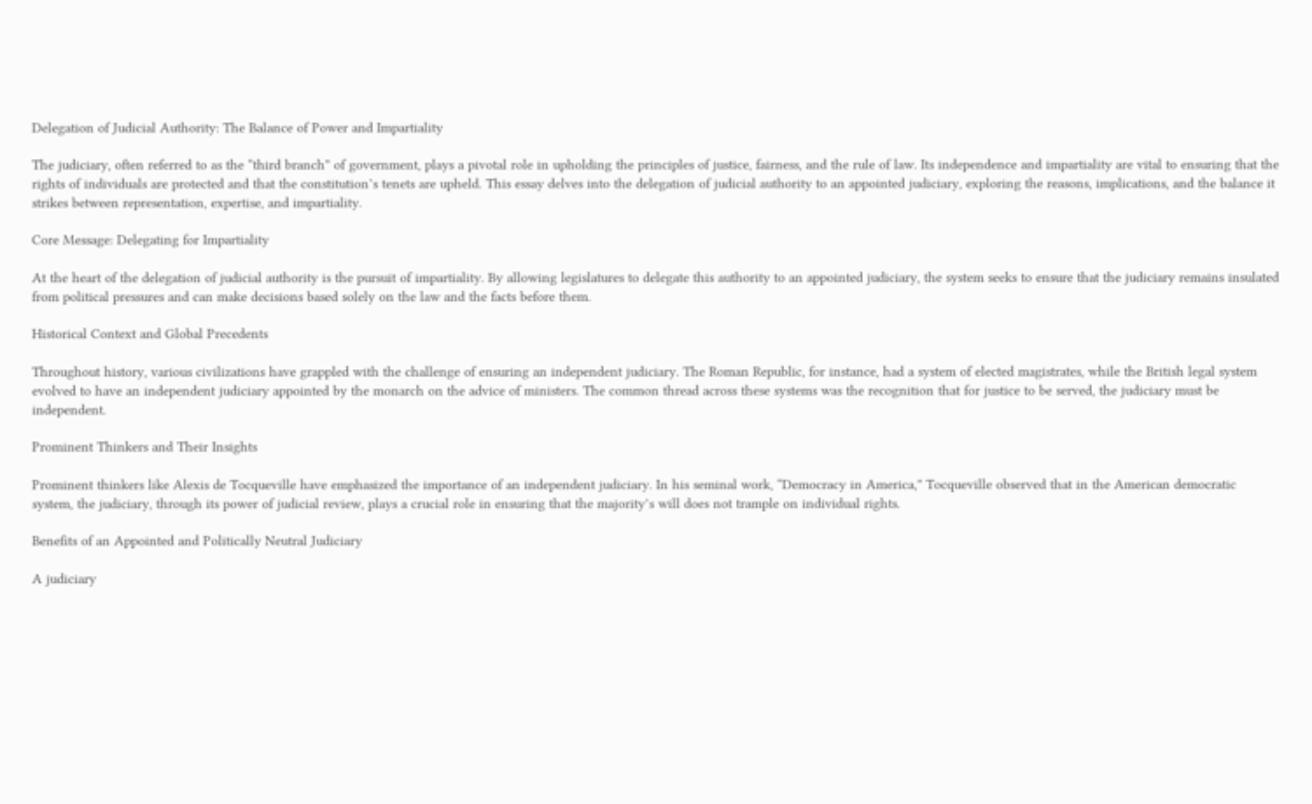Delegation of Judicial Authority: The Balance of Power and Impartiality

The judiciary, often referred to as the “third branch” of government, plays a pivotal role in upholding the principles of justice, fairness, and the rule of law. Its independence and impartiality are vital to ensuring that the rights of individuals are protected and that the constitution’s tenets are upheld. This essay delves into the delegation of judicial authority to an appointed judiciary, exploring the reasons, implications, and the balance it strikes between representation, expertise, and impartiality.

Core Message: Delegating for Impartiality

At the heart of the delegation of judicial authority is the pursuit of impartiality. By allowing legislatures to delegate this authority to an appointed judiciary, the system seeks to ensure that the judiciary remains insulated from political pressures and can make decisions based solely on the law and the facts before them.

Historical Context and Global Precedents

Throughout history, various civilizations have grappled with the challenge of ensuring an independent judiciary. The Roman Republic, for instance, had a system of elected magistrates, while the British legal system evolved to have an independent judiciary appointed by the monarch on the advice of ministers. The common thread across these systems was the recognition that for justice to be served, the judiciary must be independent.

Prominent Thinkers and Their Insights

Prominent thinkers like Alexis de Tocqueville have emphasized the importance of an independent judiciary. In his seminal work, “Democracy in America,” Tocqueville observed that in the American democratic system, the judiciary, through its power of judicial review, plays a crucial role in ensuring that the majority’s will does not trample on individual rights.

Benefits of an Appointed and Politically Neutral Judiciary

A judiciary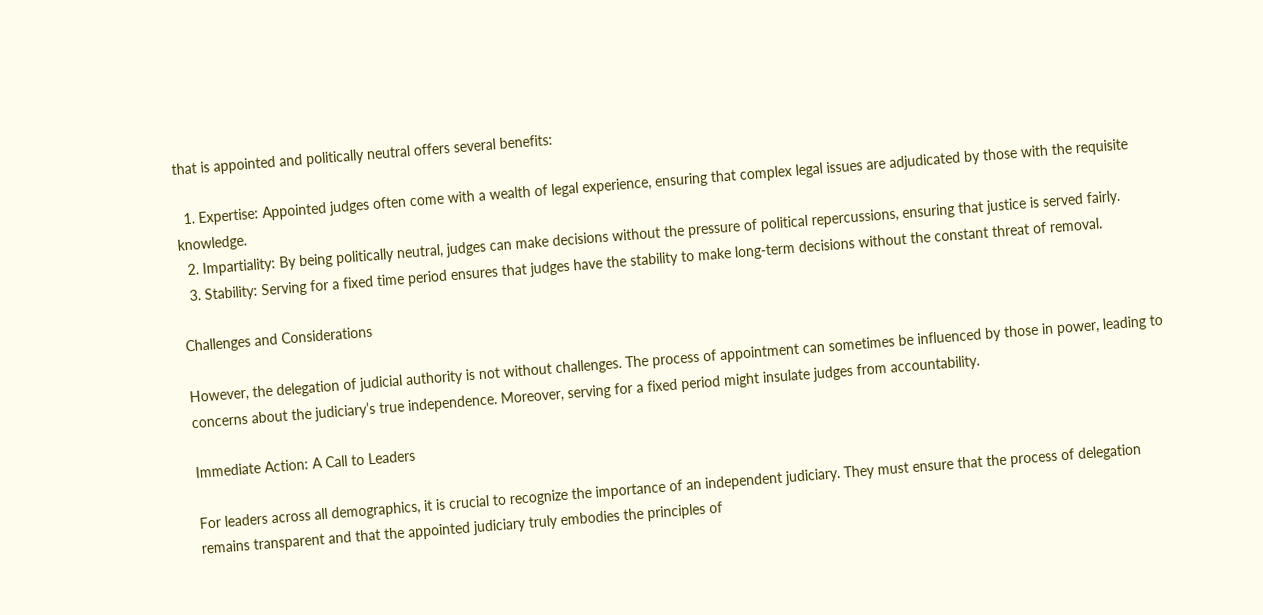that is appointed and politically neutral offers several benefits:

  1. Expertise: Appointed judges often come with a wealth of legal experience, ensuring that complex legal issues are adjudicated by those with the requisite knowledge.
  2. Impartiality: By being politically neutral, judges can make decisions without the pressure of political repercussions, ensuring that justice is served fairly.
  3. Stability: Serving for a fixed time period ensures that judges have the stability to make long-term decisions without the constant threat of removal.

Challenges and Considerations

However, the delegation of judicial authority is not without challenges. The process of appointment can sometimes be influenced by those in power, leading to concerns about the judiciary’s true independence. Moreover, serving for a fixed period might insulate judges from accountability.

Immediate Action: A Call to Leaders

For leaders across all demographics, it is crucial to recognize the importance of an independent judiciary. They must ensure that the process of delegation remains transparent and that the appointed judiciary truly embodies the principles of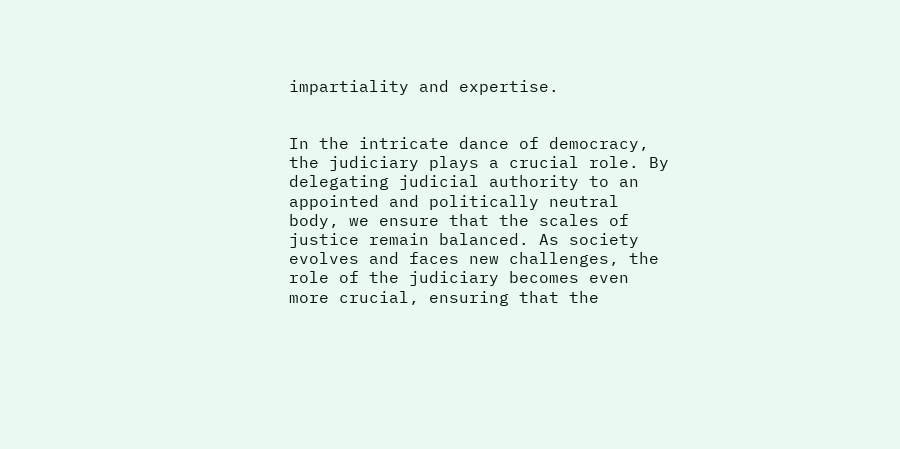impartiality and expertise.


In the intricate dance of democracy, the judiciary plays a crucial role. By delegating judicial authority to an appointed and politically neutral body, we ensure that the scales of justice remain balanced. As society evolves and faces new challenges, the role of the judiciary becomes even more crucial, ensuring that the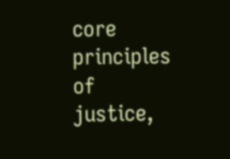core principles of justice,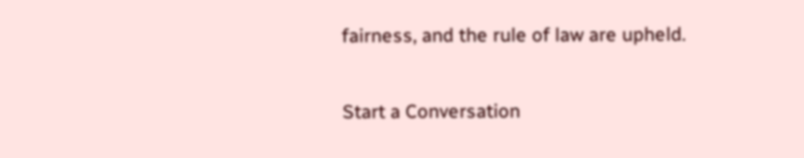fairness, and the rule of law are upheld.

Start a Conversation